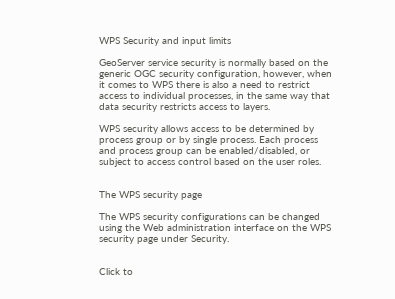WPS Security and input limits

GeoServer service security is normally based on the generic OGC security configuration, however, when it comes to WPS there is also a need to restrict access to individual processes, in the same way that data security restricts access to layers.

WPS security allows access to be determined by process group or by single process. Each process and process group can be enabled/disabled, or subject to access control based on the user roles.


The WPS security page

The WPS security configurations can be changed using the Web administration interface on the WPS security page under Security.


Click to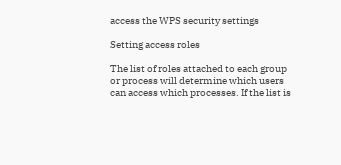access the WPS security settings

Setting access roles

The list of roles attached to each group or process will determine which users can access which processes. If the list is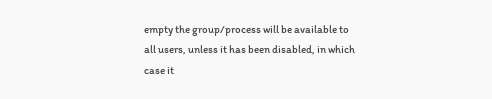empty the group/process will be available to all users, unless it has been disabled, in which case it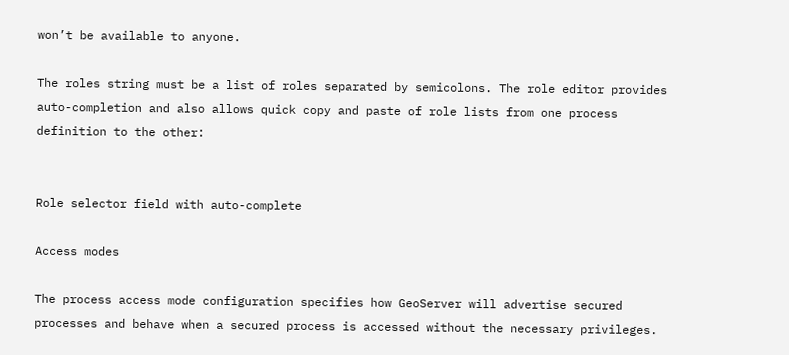won’t be available to anyone.

The roles string must be a list of roles separated by semicolons. The role editor provides auto-completion and also allows quick copy and paste of role lists from one process definition to the other:


Role selector field with auto-complete

Access modes

The process access mode configuration specifies how GeoServer will advertise secured processes and behave when a secured process is accessed without the necessary privileges.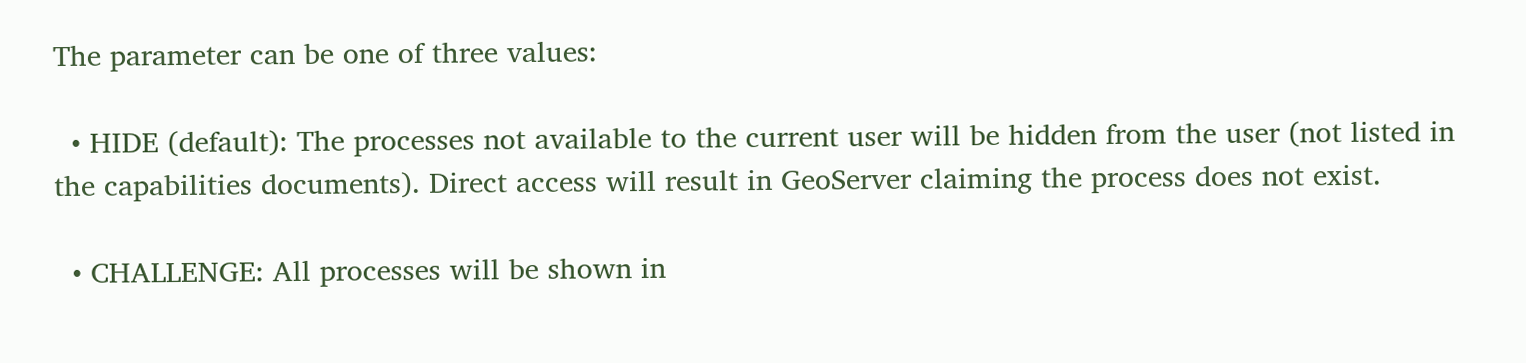The parameter can be one of three values:

  • HIDE (default): The processes not available to the current user will be hidden from the user (not listed in the capabilities documents). Direct access will result in GeoServer claiming the process does not exist.

  • CHALLENGE: All processes will be shown in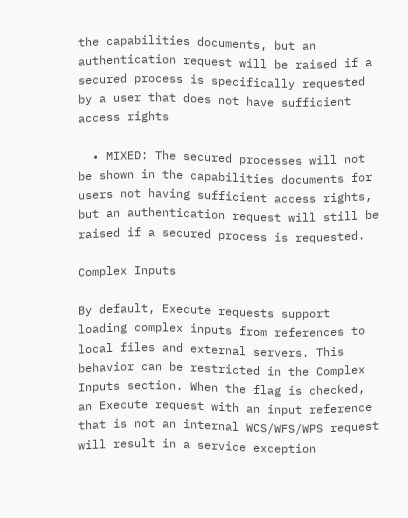the capabilities documents, but an authentication request will be raised if a secured process is specifically requested by a user that does not have sufficient access rights

  • MIXED: The secured processes will not be shown in the capabilities documents for users not having sufficient access rights, but an authentication request will still be raised if a secured process is requested.

Complex Inputs

By default, Execute requests support loading complex inputs from references to local files and external servers. This behavior can be restricted in the Complex Inputs section. When the flag is checked, an Execute request with an input reference that is not an internal WCS/WFS/WPS request will result in a service exception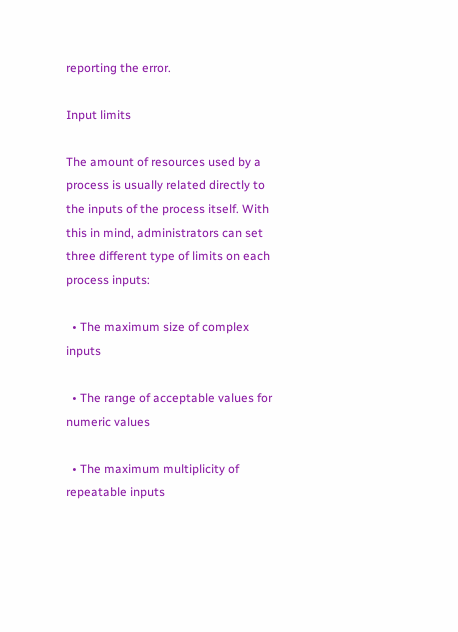reporting the error.

Input limits

The amount of resources used by a process is usually related directly to the inputs of the process itself. With this in mind, administrators can set three different type of limits on each process inputs:

  • The maximum size of complex inputs

  • The range of acceptable values for numeric values

  • The maximum multiplicity of repeatable inputs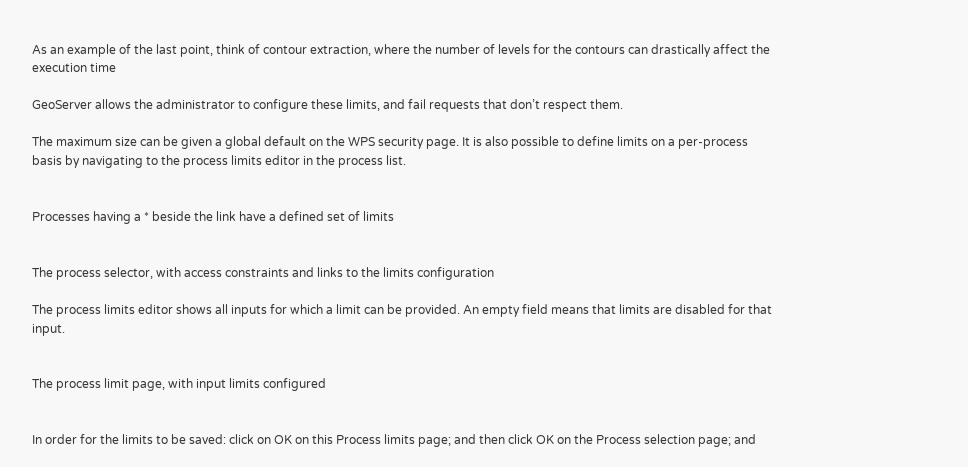As an example of the last point, think of contour extraction, where the number of levels for the contours can drastically affect the execution time

GeoServer allows the administrator to configure these limits, and fail requests that don’t respect them.

The maximum size can be given a global default on the WPS security page. It is also possible to define limits on a per-process basis by navigating to the process limits editor in the process list.


Processes having a * beside the link have a defined set of limits


The process selector, with access constraints and links to the limits configuration

The process limits editor shows all inputs for which a limit can be provided. An empty field means that limits are disabled for that input.


The process limit page, with input limits configured


In order for the limits to be saved: click on OK on this Process limits page; and then click OK on the Process selection page; and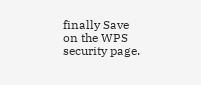finally Save on the WPS security page.